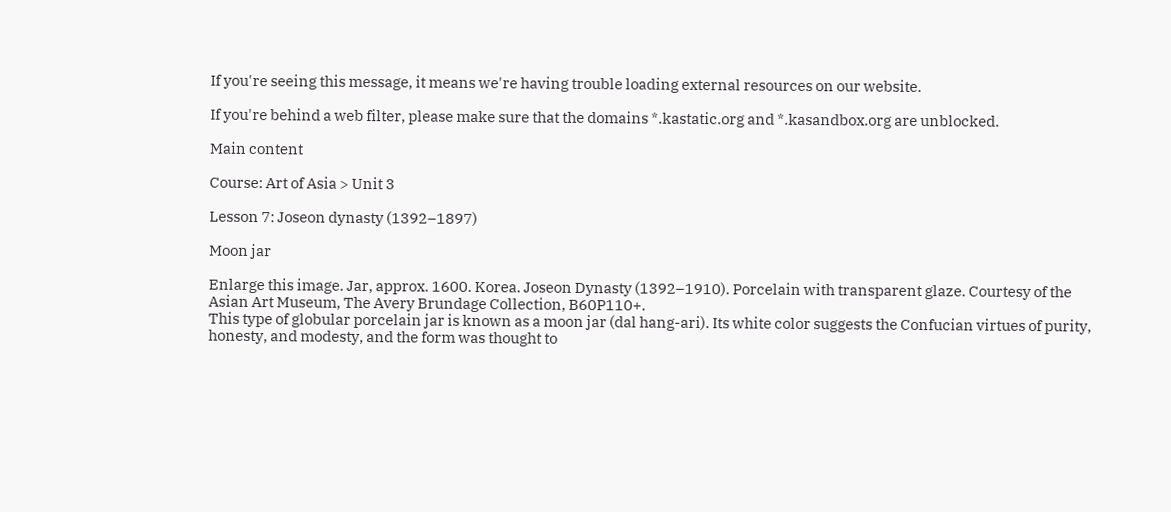If you're seeing this message, it means we're having trouble loading external resources on our website.

If you're behind a web filter, please make sure that the domains *.kastatic.org and *.kasandbox.org are unblocked.

Main content

Course: Art of Asia > Unit 3

Lesson 7: Joseon dynasty (1392–1897)

Moon jar

Enlarge this image. Jar, approx. 1600. Korea. Joseon Dynasty (1392–1910). Porcelain with transparent glaze. Courtesy of the Asian Art Museum, The Avery Brundage Collection, B60P110+.
This type of globular porcelain jar is known as a moon jar (dal hang-ari). Its white color suggests the Confucian virtues of purity, honesty, and modesty, and the form was thought to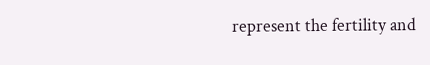represent the fertility and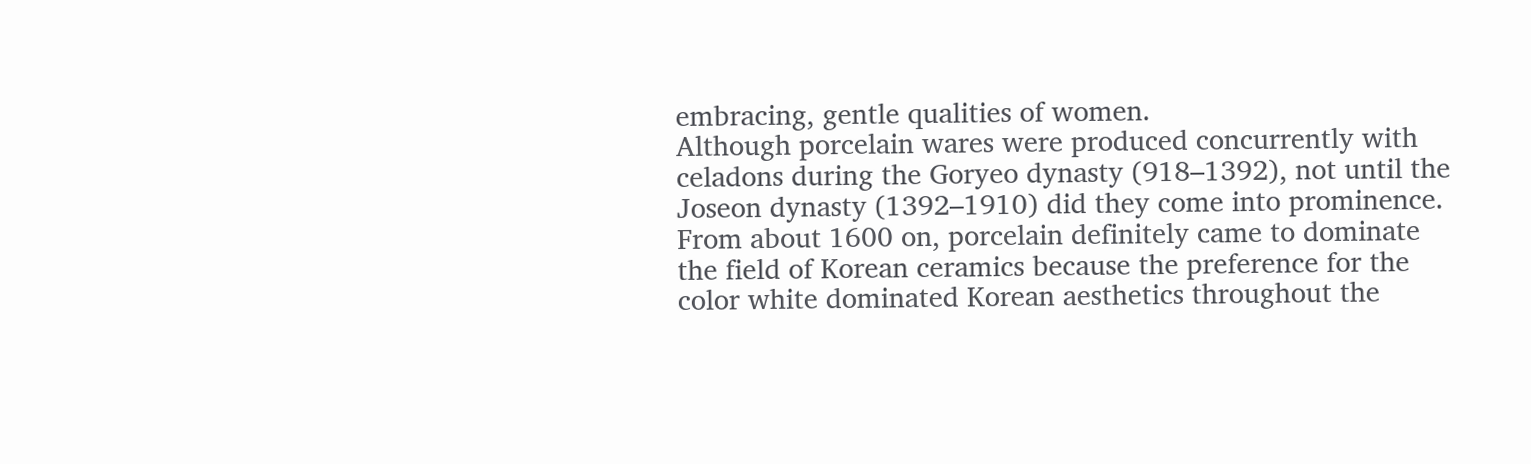embracing, gentle qualities of women.
Although porcelain wares were produced concurrently with celadons during the Goryeo dynasty (918–1392), not until the Joseon dynasty (1392–1910) did they come into prominence.  From about 1600 on, porcelain definitely came to dominate the field of Korean ceramics because the preference for the color white dominated Korean aesthetics throughout the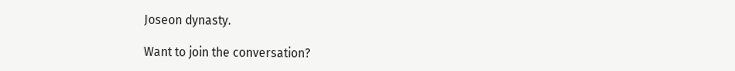Joseon dynasty.

Want to join the conversation?